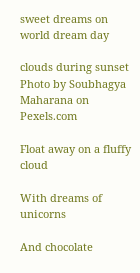sweet dreams on world dream day

clouds during sunset
Photo by Soubhagya Maharana on Pexels.com

Float away on a fluffy cloud

With dreams of unicorns

And chocolate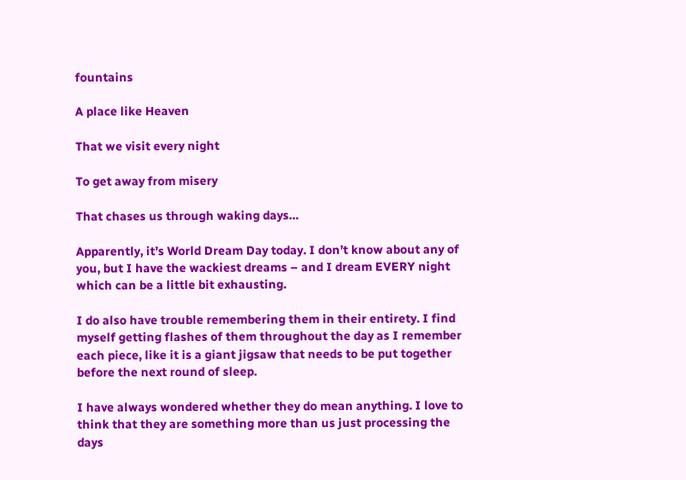fountains

A place like Heaven

That we visit every night

To get away from misery

That chases us through waking days…

Apparently, it’s World Dream Day today. I don’t know about any of you, but I have the wackiest dreams – and I dream EVERY night which can be a little bit exhausting.

I do also have trouble remembering them in their entirety. I find myself getting flashes of them throughout the day as I remember each piece, like it is a giant jigsaw that needs to be put together before the next round of sleep.

I have always wondered whether they do mean anything. I love to think that they are something more than us just processing the days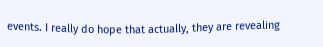events. I really do hope that actually, they are revealing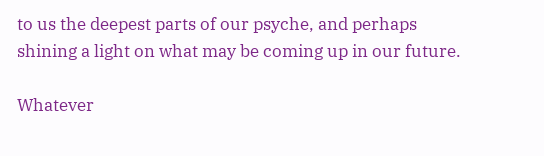to us the deepest parts of our psyche, and perhaps shining a light on what may be coming up in our future.

Whatever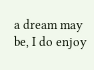a dream may be, I do enjoy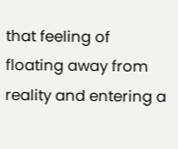that feeling of floating away from reality and entering a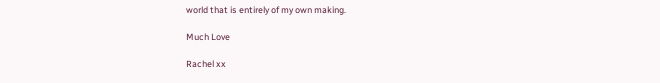world that is entirely of my own making.

Much Love

Rachel xx